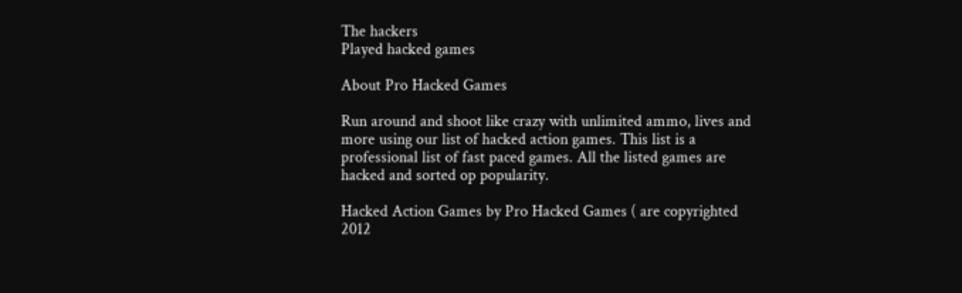The hackers
Played hacked games

About Pro Hacked Games

Run around and shoot like crazy with unlimited ammo, lives and more using our list of hacked action games. This list is a professional list of fast paced games. All the listed games are hacked and sorted op popularity.

Hacked Action Games by Pro Hacked Games ( are copyrighted 2012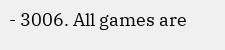- 3006. All games are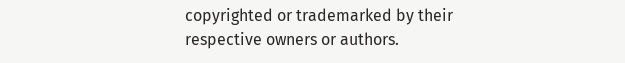copyrighted or trademarked by their respective owners or authors.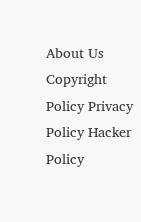About Us Copyright Policy Privacy Policy Hacker Policy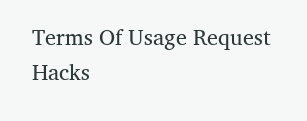Terms Of Usage Request Hacks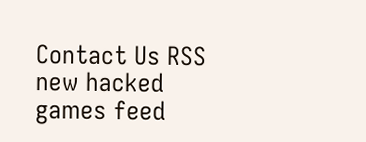Contact Us RSS new hacked games feed